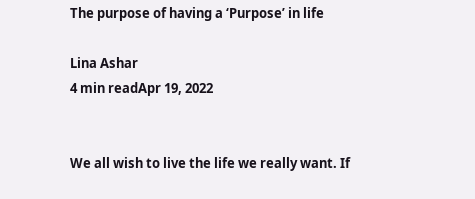The purpose of having a ‘Purpose’ in life

Lina Ashar
4 min readApr 19, 2022


We all wish to live the life we really want. If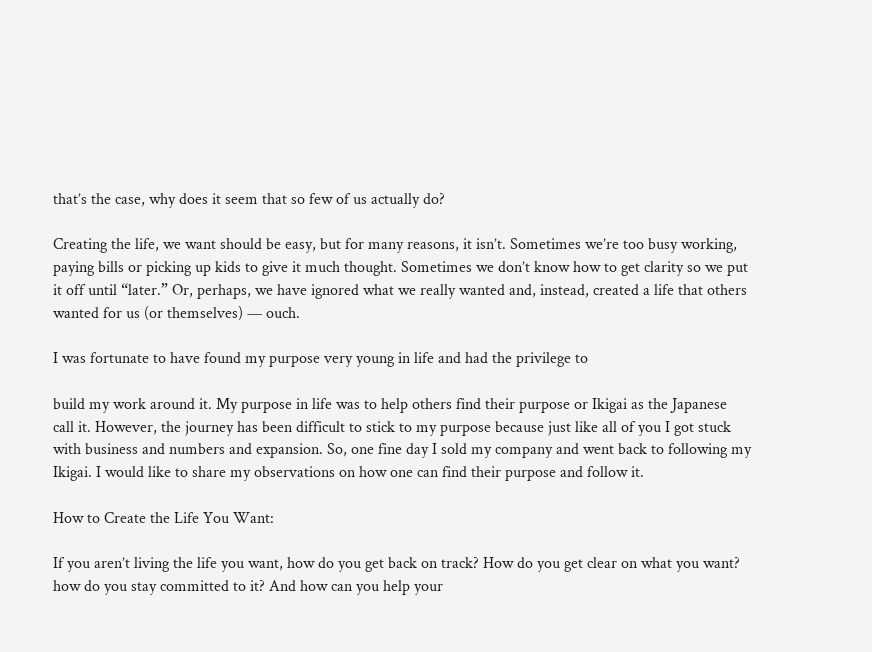that’s the case, why does it seem that so few of us actually do?

Creating the life, we want should be easy, but for many reasons, it isn’t. Sometimes we’re too busy working, paying bills or picking up kids to give it much thought. Sometimes we don’t know how to get clarity so we put it off until “later.” Or, perhaps, we have ignored what we really wanted and, instead, created a life that others wanted for us (or themselves) — ouch.

I was fortunate to have found my purpose very young in life and had the privilege to

build my work around it. My purpose in life was to help others find their purpose or Ikigai as the Japanese call it. However, the journey has been difficult to stick to my purpose because just like all of you I got stuck with business and numbers and expansion. So, one fine day I sold my company and went back to following my Ikigai. I would like to share my observations on how one can find their purpose and follow it.

How to Create the Life You Want:

If you aren’t living the life you want, how do you get back on track? How do you get clear on what you want? how do you stay committed to it? And how can you help your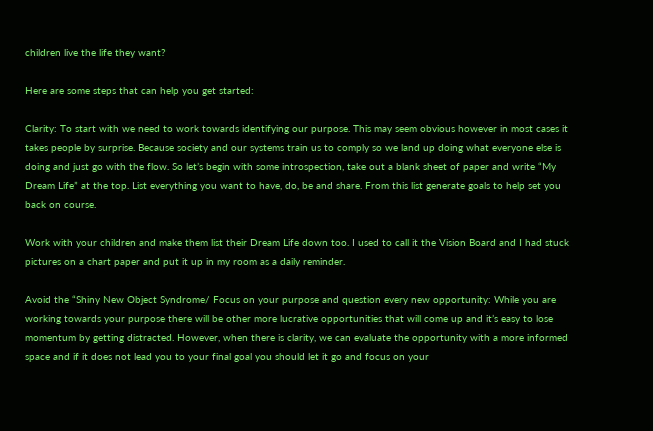children live the life they want?

Here are some steps that can help you get started:

Clarity: To start with we need to work towards identifying our purpose. This may seem obvious however in most cases it takes people by surprise. Because society and our systems train us to comply so we land up doing what everyone else is doing and just go with the flow. So let’s begin with some introspection, take out a blank sheet of paper and write “My Dream Life” at the top. List everything you want to have, do, be and share. From this list generate goals to help set you back on course.

Work with your children and make them list their Dream Life down too. I used to call it the Vision Board and I had stuck pictures on a chart paper and put it up in my room as a daily reminder.

Avoid the “Shiny New Object Syndrome/ Focus on your purpose and question every new opportunity: While you are working towards your purpose there will be other more lucrative opportunities that will come up and it’s easy to lose momentum by getting distracted. However, when there is clarity, we can evaluate the opportunity with a more informed space and if it does not lead you to your final goal you should let it go and focus on your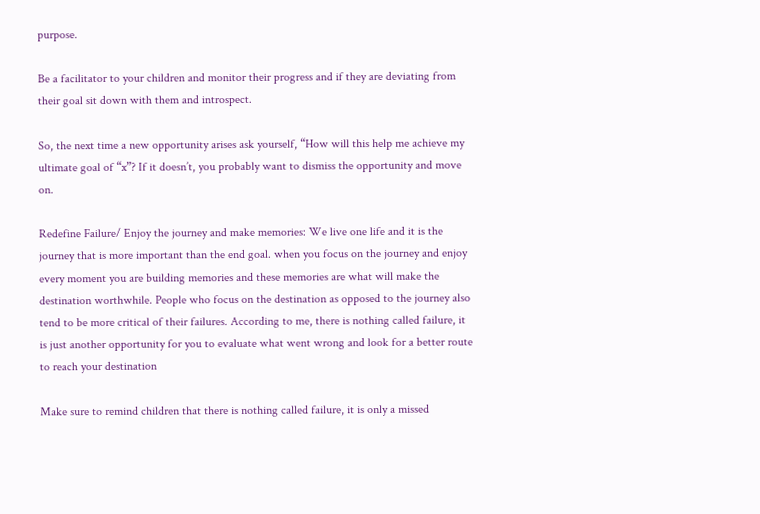purpose.

Be a facilitator to your children and monitor their progress and if they are deviating from their goal sit down with them and introspect.

So, the next time a new opportunity arises ask yourself, “How will this help me achieve my ultimate goal of “x”? If it doesn’t, you probably want to dismiss the opportunity and move on.

Redefine Failure/ Enjoy the journey and make memories: We live one life and it is the journey that is more important than the end goal. when you focus on the journey and enjoy every moment you are building memories and these memories are what will make the destination worthwhile. People who focus on the destination as opposed to the journey also tend to be more critical of their failures. According to me, there is nothing called failure, it is just another opportunity for you to evaluate what went wrong and look for a better route to reach your destination

Make sure to remind children that there is nothing called failure, it is only a missed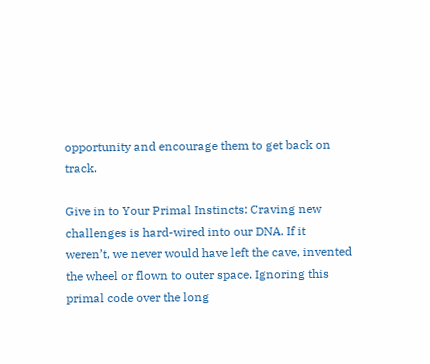opportunity and encourage them to get back on track.

Give in to Your Primal Instincts: Craving new challenges is hard-wired into our DNA. If it weren’t, we never would have left the cave, invented the wheel or flown to outer space. Ignoring this primal code over the long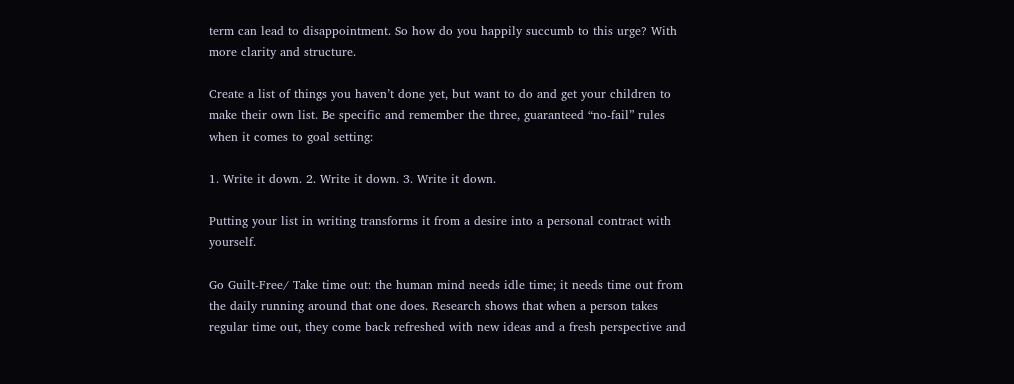term can lead to disappointment. So how do you happily succumb to this urge? With more clarity and structure.

Create a list of things you haven’t done yet, but want to do and get your children to make their own list. Be specific and remember the three, guaranteed “no-fail” rules when it comes to goal setting:

1. Write it down. 2. Write it down. 3. Write it down.

Putting your list in writing transforms it from a desire into a personal contract with yourself.

Go Guilt-Free/ Take time out: the human mind needs idle time; it needs time out from the daily running around that one does. Research shows that when a person takes regular time out, they come back refreshed with new ideas and a fresh perspective and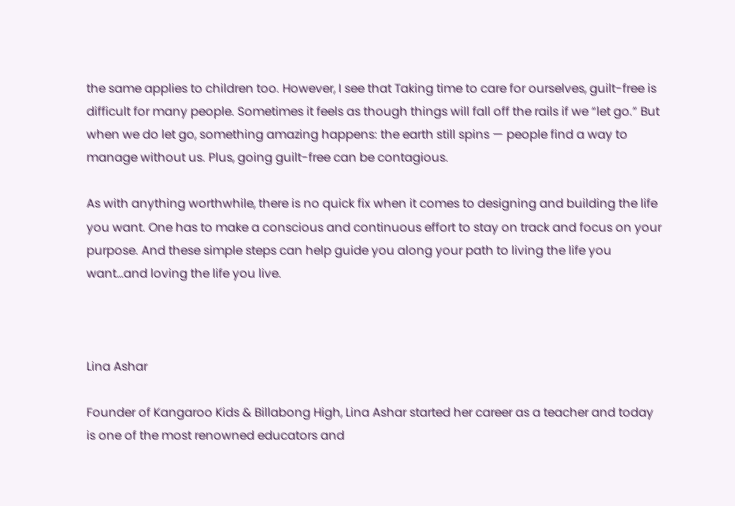the same applies to children too. However, I see that Taking time to care for ourselves, guilt-free is difficult for many people. Sometimes it feels as though things will fall off the rails if we “let go.” But when we do let go, something amazing happens: the earth still spins — people find a way to manage without us. Plus, going guilt-free can be contagious.

As with anything worthwhile, there is no quick fix when it comes to designing and building the life you want. One has to make a conscious and continuous effort to stay on track and focus on your purpose. And these simple steps can help guide you along your path to living the life you want…and loving the life you live.



Lina Ashar

Founder of Kangaroo Kids & Billabong High, Lina Ashar started her career as a teacher and today is one of the most renowned educators and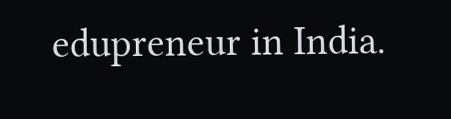edupreneur in India.